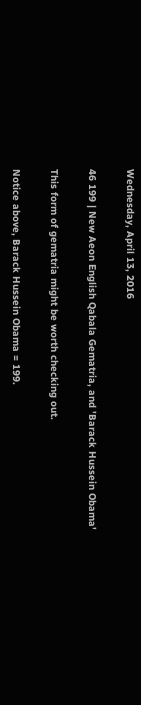Wednesday, April 13, 2016

46 199 | New Aeon English Qabala Gematria, and 'Barack Hussein Obama'

This form of gematria might be worth checking out.

Notice above, Barack Hussein Obama = 199.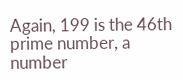Again, 199 is the 46th prime number, a number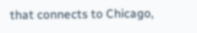that connects to Chicago,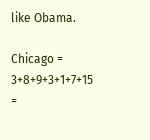like Obama.

Chicago = 3+8+9+3+1+7+15 =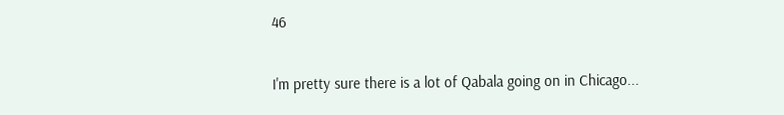46

I'm pretty sure there is a lot of Qabala going on in Chicago...